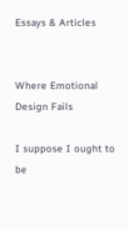Essays & Articles


Where Emotional Design Fails

I suppose I ought to be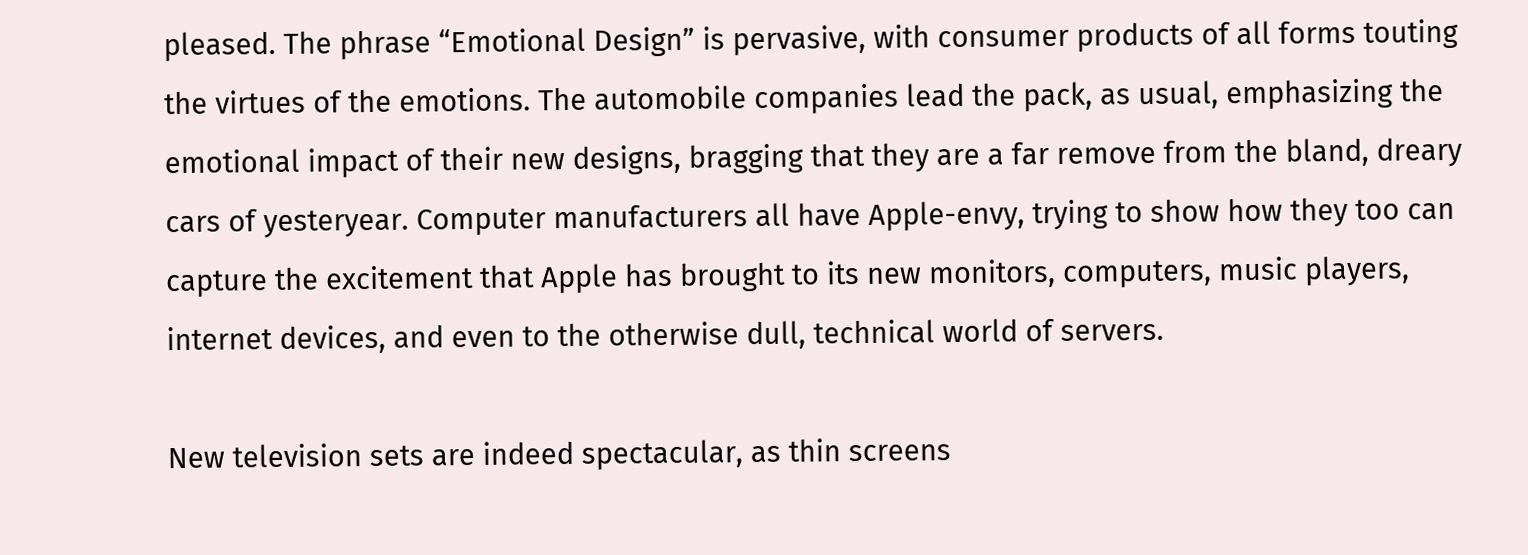pleased. The phrase “Emotional Design” is pervasive, with consumer products of all forms touting the virtues of the emotions. The automobile companies lead the pack, as usual, emphasizing the emotional impact of their new designs, bragging that they are a far remove from the bland, dreary cars of yesteryear. Computer manufacturers all have Apple-envy, trying to show how they too can capture the excitement that Apple has brought to its new monitors, computers, music players, internet devices, and even to the otherwise dull, technical world of servers.

New television sets are indeed spectacular, as thin screens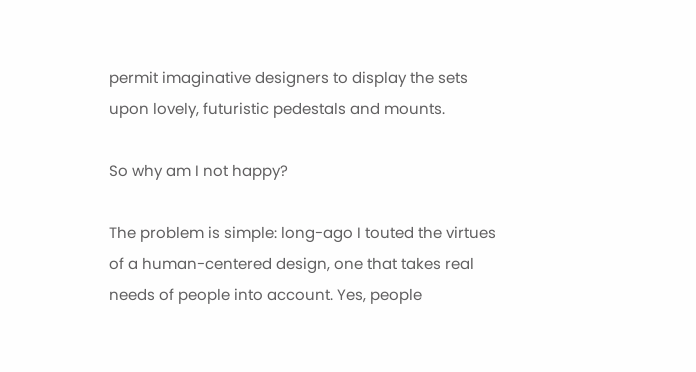permit imaginative designers to display the sets upon lovely, futuristic pedestals and mounts.

So why am I not happy?

The problem is simple: long-ago I touted the virtues of a human-centered design, one that takes real needs of people into account. Yes, people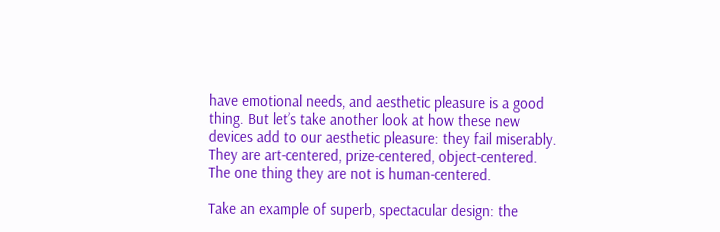have emotional needs, and aesthetic pleasure is a good thing. But let’s take another look at how these new devices add to our aesthetic pleasure: they fail miserably. They are art-centered, prize-centered, object-centered. The one thing they are not is human-centered.

Take an example of superb, spectacular design: the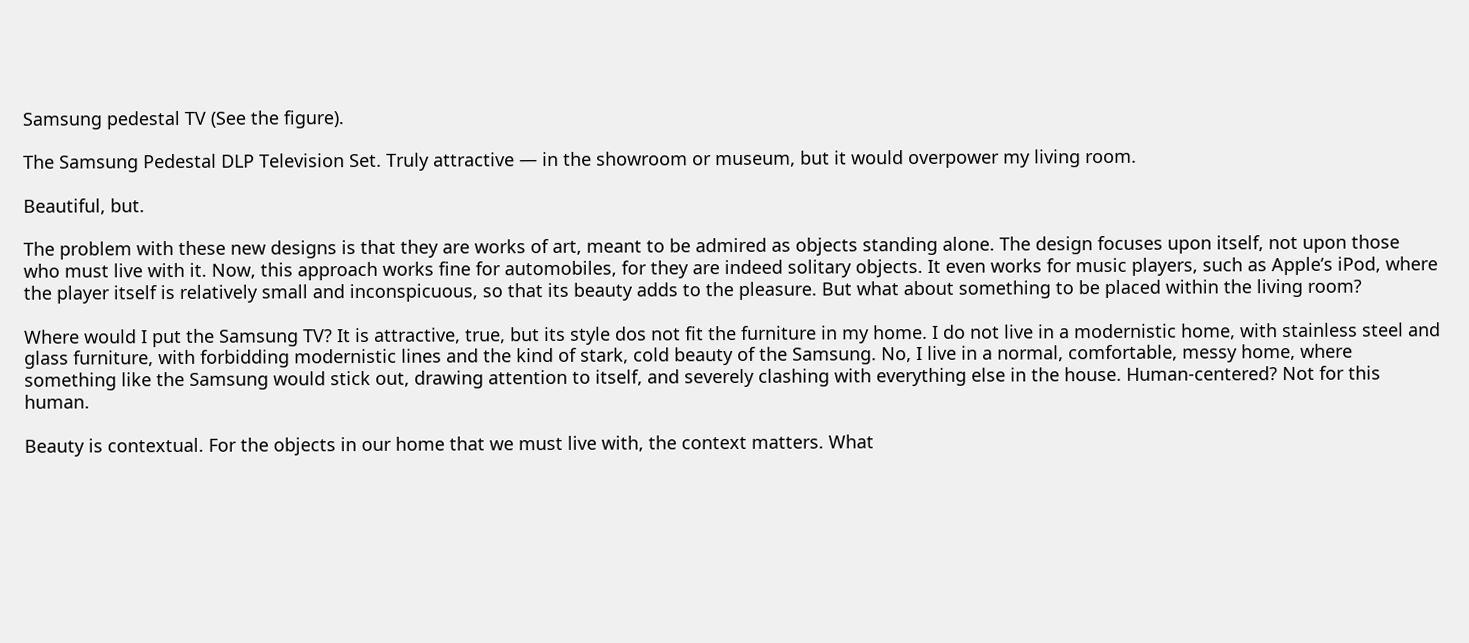Samsung pedestal TV (See the figure).

The Samsung Pedestal DLP Television Set. Truly attractive — in the showroom or museum, but it would overpower my living room.

Beautiful, but.

The problem with these new designs is that they are works of art, meant to be admired as objects standing alone. The design focuses upon itself, not upon those who must live with it. Now, this approach works fine for automobiles, for they are indeed solitary objects. It even works for music players, such as Apple’s iPod, where the player itself is relatively small and inconspicuous, so that its beauty adds to the pleasure. But what about something to be placed within the living room?

Where would I put the Samsung TV? It is attractive, true, but its style dos not fit the furniture in my home. I do not live in a modernistic home, with stainless steel and glass furniture, with forbidding modernistic lines and the kind of stark, cold beauty of the Samsung. No, I live in a normal, comfortable, messy home, where something like the Samsung would stick out, drawing attention to itself, and severely clashing with everything else in the house. Human-centered? Not for this human.

Beauty is contextual. For the objects in our home that we must live with, the context matters. What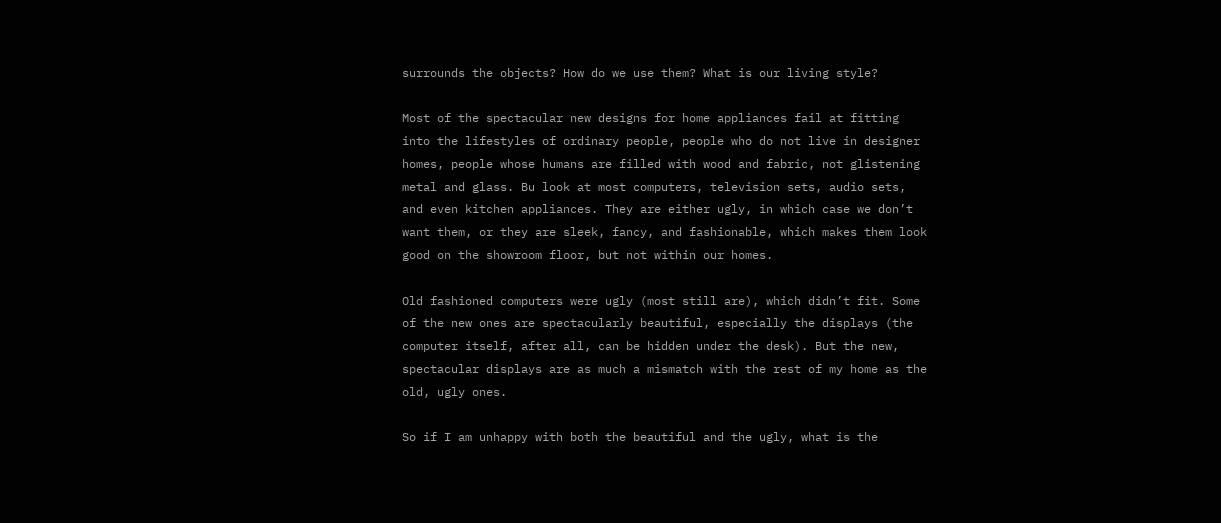surrounds the objects? How do we use them? What is our living style?

Most of the spectacular new designs for home appliances fail at fitting into the lifestyles of ordinary people, people who do not live in designer homes, people whose humans are filled with wood and fabric, not glistening metal and glass. Bu look at most computers, television sets, audio sets, and even kitchen appliances. They are either ugly, in which case we don’t want them, or they are sleek, fancy, and fashionable, which makes them look good on the showroom floor, but not within our homes.

Old fashioned computers were ugly (most still are), which didn’t fit. Some of the new ones are spectacularly beautiful, especially the displays (the computer itself, after all, can be hidden under the desk). But the new, spectacular displays are as much a mismatch with the rest of my home as the old, ugly ones.

So if I am unhappy with both the beautiful and the ugly, what is the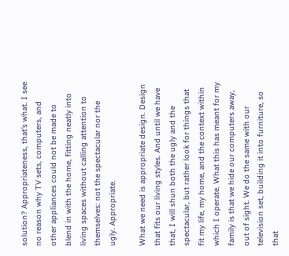solution? Appropriateness, that’s what. I see no reason why TV sets, computers, and other appliances could not be made to blend in with the home, fitting neatly into living spaces without calling attention to themselves: not the spectacular nor the ugly. Appropriate.

What we need is appropriate design. Design that fits our living styles. And until we have that, I will shun both the ugly and the spectacular, but rather look for things that fit my life, my home, and the context within which I operate. What this has meant for my family is that we hide our computers away, out of sight. We do the same with our television set, building it into furniture, so that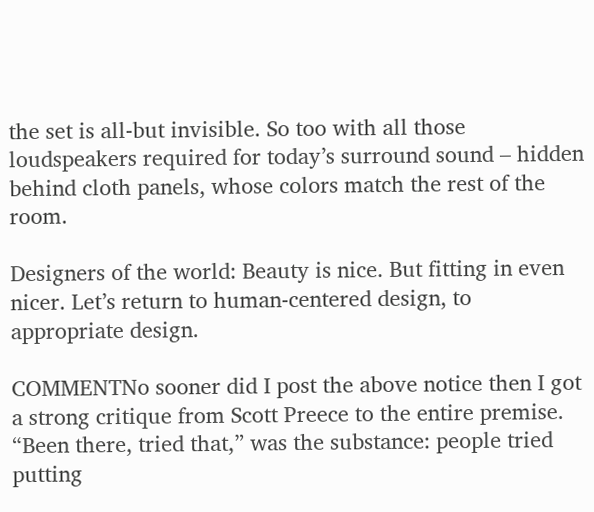the set is all-but invisible. So too with all those loudspeakers required for today’s surround sound – hidden behind cloth panels, whose colors match the rest of the room.

Designers of the world: Beauty is nice. But fitting in even nicer. Let’s return to human-centered design, to appropriate design.

COMMENTNo sooner did I post the above notice then I got a strong critique from Scott Preece to the entire premise. “Been there, tried that,” was the substance: people tried putting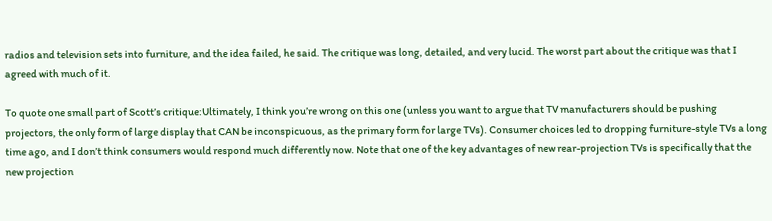radios and television sets into furniture, and the idea failed, he said. The critique was long, detailed, and very lucid. The worst part about the critique was that I agreed with much of it.

To quote one small part of Scott’s critique:Ultimately, I think you’re wrong on this one (unless you want to argue that TV manufacturers should be pushing projectors, the only form of large display that CAN be inconspicuous, as the primary form for large TVs). Consumer choices led to dropping furniture-style TVs a long time ago, and I don’t think consumers would respond much differently now. Note that one of the key advantages of new rear-projection TVs is specifically that the new projection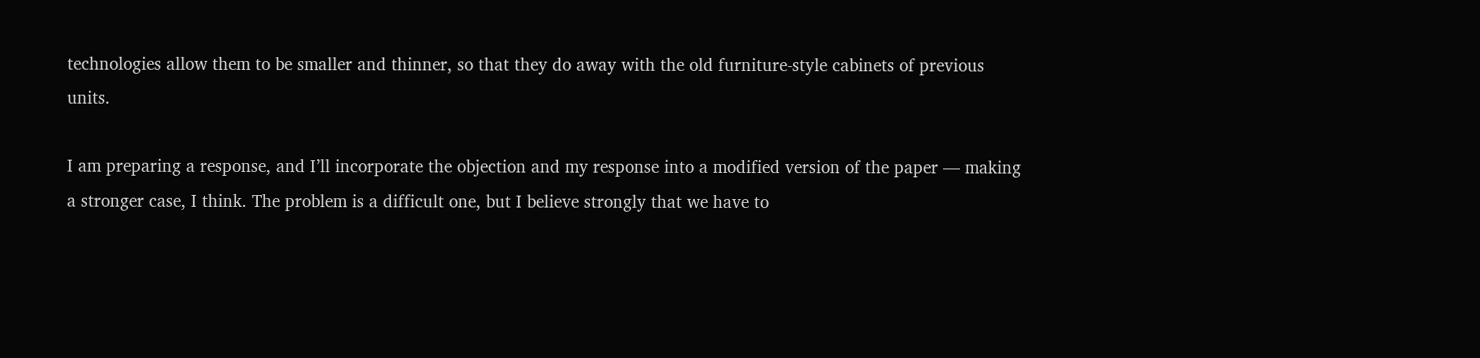technologies allow them to be smaller and thinner, so that they do away with the old furniture-style cabinets of previous units.

I am preparing a response, and I’ll incorporate the objection and my response into a modified version of the paper — making a stronger case, I think. The problem is a difficult one, but I believe strongly that we have to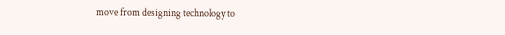move from designing technology to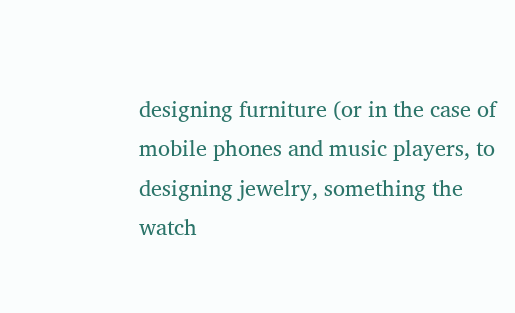designing furniture (or in the case of mobile phones and music players, to designing jewelry, something the watch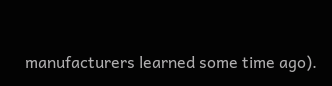manufacturers learned some time ago).